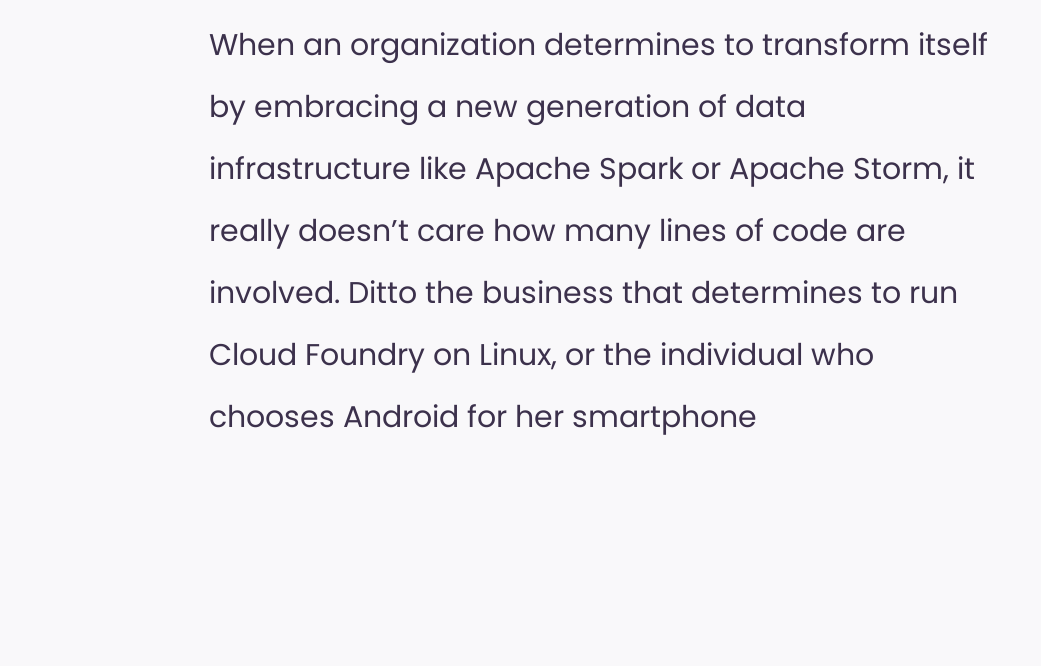When an organization determines to transform itself by embracing a new generation of data infrastructure like Apache Spark or Apache Storm, it really doesn’t care how many lines of code are involved. Ditto the business that determines to run Cloud Foundry on Linux, or the individual who chooses Android for her smartphone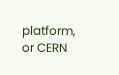platform, or CERN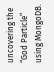uncovering the “God Particle” using MongoDB.